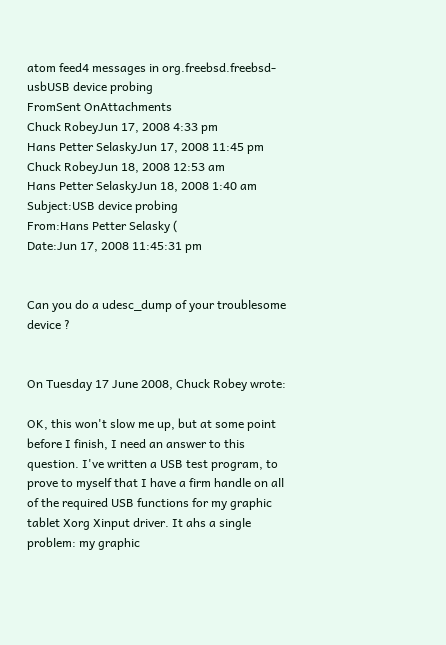atom feed4 messages in org.freebsd.freebsd-usbUSB device probing
FromSent OnAttachments
Chuck RobeyJun 17, 2008 4:33 pm
Hans Petter SelaskyJun 17, 2008 11:45 pm
Chuck RobeyJun 18, 2008 12:53 am
Hans Petter SelaskyJun 18, 2008 1:40 am
Subject:USB device probing
From:Hans Petter Selasky (
Date:Jun 17, 2008 11:45:31 pm


Can you do a udesc_dump of your troublesome device ?


On Tuesday 17 June 2008, Chuck Robey wrote:

OK, this won't slow me up, but at some point before I finish, I need an answer to this question. I've written a USB test program, to prove to myself that I have a firm handle on all of the required USB functions for my graphic tablet Xorg Xinput driver. It ahs a single problem: my graphic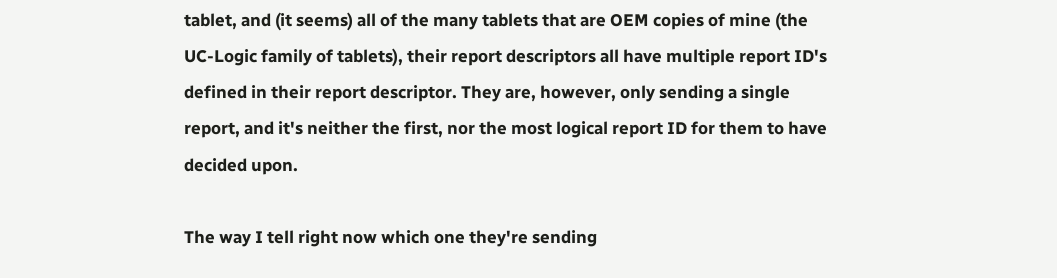tablet, and (it seems) all of the many tablets that are OEM copies of mine (the UC-Logic family of tablets), their report descriptors all have multiple report ID's defined in their report descriptor. They are, however, only sending a single report, and it's neither the first, nor the most logical report ID for them to have decided upon.

The way I tell right now which one they're sending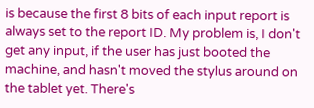is because the first 8 bits of each input report is always set to the report ID. My problem is, I don't get any input, if the user has just booted the machine, and hasn't moved the stylus around on the tablet yet. There's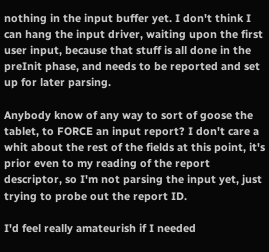nothing in the input buffer yet. I don't think I can hang the input driver, waiting upon the first user input, because that stuff is all done in the preInit phase, and needs to be reported and set up for later parsing.

Anybody know of any way to sort of goose the tablet, to FORCE an input report? I don't care a whit about the rest of the fields at this point, it's prior even to my reading of the report descriptor, so I'm not parsing the input yet, just trying to probe out the report ID.

I'd feel really amateurish if I needed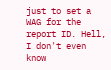just to set a WAG for the report ID. Hell, I don't even know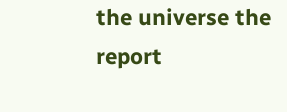the universe the report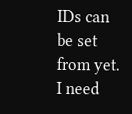IDs can be set from yet. I need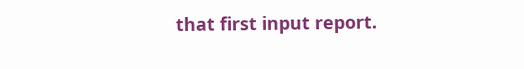that first input report.